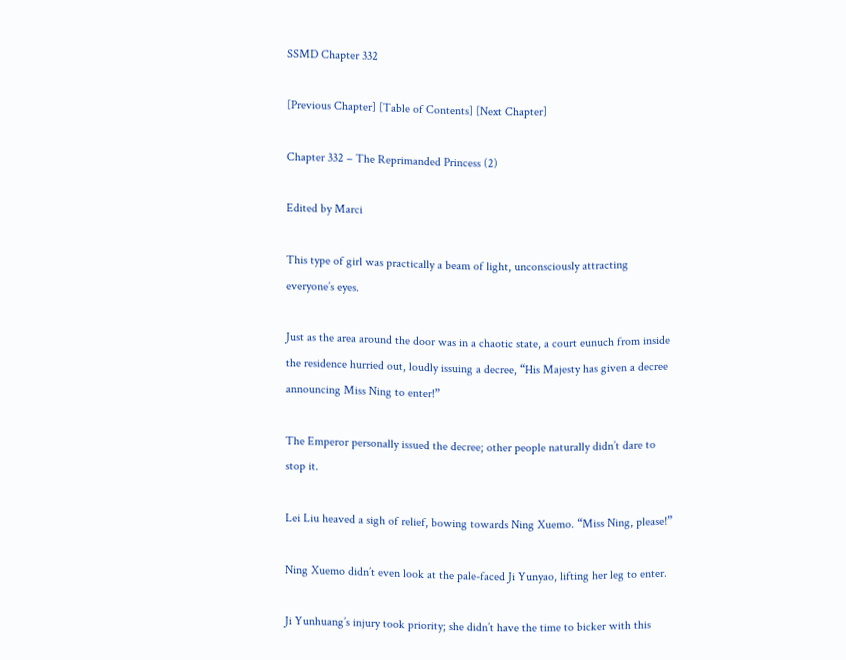SSMD Chapter 332

[Previous Chapter] [Table of Contents] [Next Chapter]

Chapter 332 – The Reprimanded Princess (2)

Edited by Marci

This type of girl was practically a beam of light, unconsciously attracting everyone’s eyes.

Just as the area around the door was in a chaotic state, a court eunuch from inside the residence hurried out, loudly issuing a decree, “His Majesty has given a decree announcing Miss Ning to enter!”

The Emperor personally issued the decree; other people naturally didn’t dare to stop it.

Lei Liu heaved a sigh of relief, bowing towards Ning Xuemo. “Miss Ning, please!”

Ning Xuemo didn’t even look at the pale-faced Ji Yunyao, lifting her leg to enter.

Ji Yunhuang’s injury took priority; she didn’t have the time to bicker with this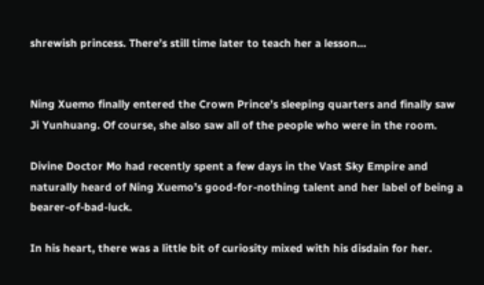shrewish princess. There’s still time later to teach her a lesson…


Ning Xuemo finally entered the Crown Prince’s sleeping quarters and finally saw Ji Yunhuang. Of course, she also saw all of the people who were in the room.

Divine Doctor Mo had recently spent a few days in the Vast Sky Empire and naturally heard of Ning Xuemo’s good-for-nothing talent and her label of being a bearer-of-bad-luck.

In his heart, there was a little bit of curiosity mixed with his disdain for her.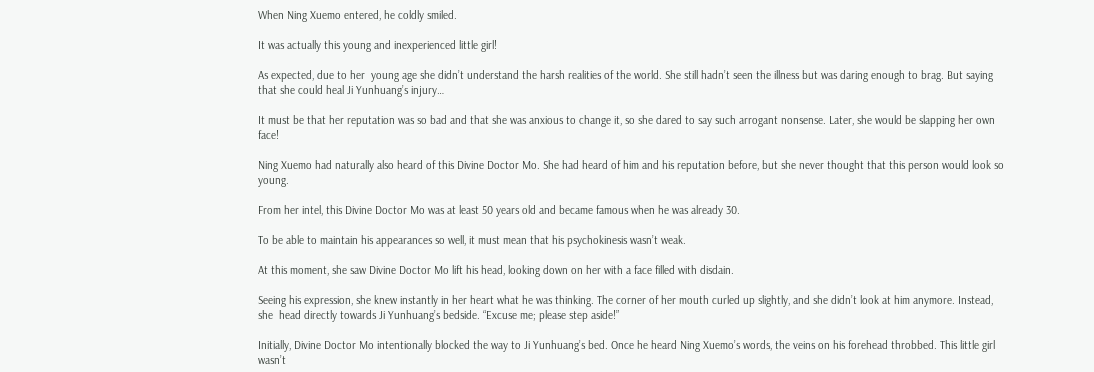When Ning Xuemo entered, he coldly smiled.

It was actually this young and inexperienced little girl!

As expected, due to her  young age she didn’t understand the harsh realities of the world. She still hadn’t seen the illness but was daring enough to brag. But saying that she could heal Ji Yunhuang’s injury…

It must be that her reputation was so bad and that she was anxious to change it, so she dared to say such arrogant nonsense. Later, she would be slapping her own face!

Ning Xuemo had naturally also heard of this Divine Doctor Mo. She had heard of him and his reputation before, but she never thought that this person would look so young.

From her intel, this Divine Doctor Mo was at least 50 years old and became famous when he was already 30.

To be able to maintain his appearances so well, it must mean that his psychokinesis wasn’t weak.

At this moment, she saw Divine Doctor Mo lift his head, looking down on her with a face filled with disdain.

Seeing his expression, she knew instantly in her heart what he was thinking. The corner of her mouth curled up slightly, and she didn’t look at him anymore. Instead, she  head directly towards Ji Yunhuang’s bedside. “Excuse me; please step aside!”

Initially, Divine Doctor Mo intentionally blocked the way to Ji Yunhuang’s bed. Once he heard Ning Xuemo’s words, the veins on his forehead throbbed. This little girl wasn’t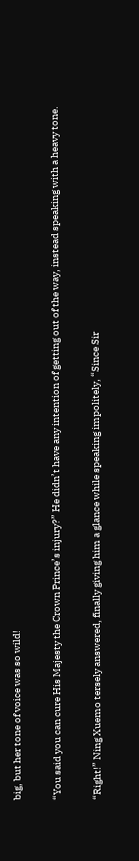big, but her tone of voice was so wild!

“You said you can cure His Majesty the Crown Prince’s injury?” He didn’t have any intention of getting out of the way, instead speaking with a heavy tone.

“Right!” Ning Xuemo tersely answered, finally giving him a glance while speaking impolitely, “Since Sir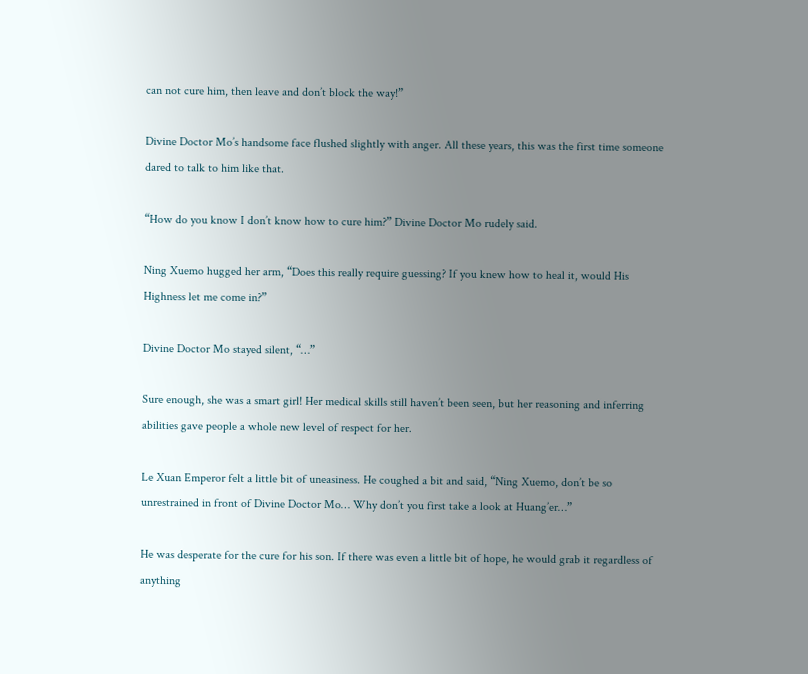can not cure him, then leave and don’t block the way!”

Divine Doctor Mo’s handsome face flushed slightly with anger. All these years, this was the first time someone dared to talk to him like that.

“How do you know I don’t know how to cure him?” Divine Doctor Mo rudely said.

Ning Xuemo hugged her arm, “Does this really require guessing? If you knew how to heal it, would His Highness let me come in?”

Divine Doctor Mo stayed silent, “…”

Sure enough, she was a smart girl! Her medical skills still haven’t been seen, but her reasoning and inferring abilities gave people a whole new level of respect for her.

Le Xuan Emperor felt a little bit of uneasiness. He coughed a bit and said, “Ning Xuemo, don’t be so unrestrained in front of Divine Doctor Mo… Why don’t you first take a look at Huang’er…”

He was desperate for the cure for his son. If there was even a little bit of hope, he would grab it regardless of anything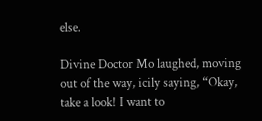else.

Divine Doctor Mo laughed, moving out of the way, icily saying, “Okay, take a look! I want to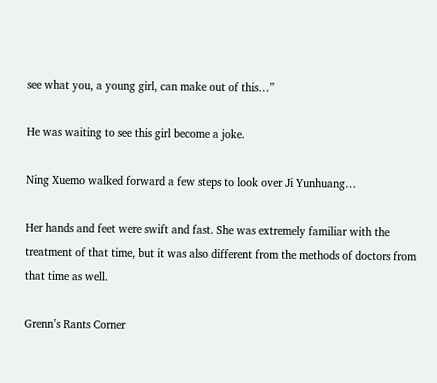see what you, a young girl, can make out of this…”

He was waiting to see this girl become a joke.

Ning Xuemo walked forward a few steps to look over Ji Yunhuang…

Her hands and feet were swift and fast. She was extremely familiar with the treatment of that time, but it was also different from the methods of doctors from that time as well.

Grenn’s Rants Corner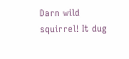Darn wild squirrel! It dug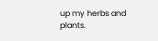up my herbs and plants.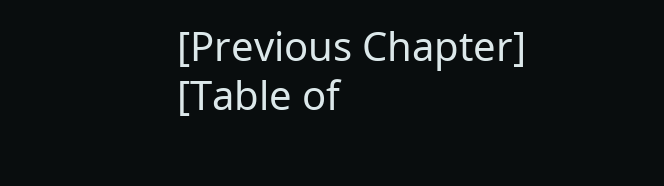[Previous Chapter] [Table of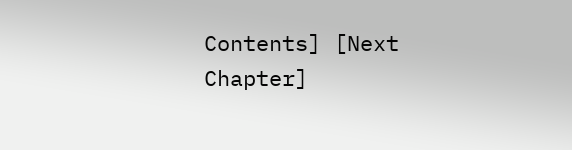Contents] [Next Chapter]